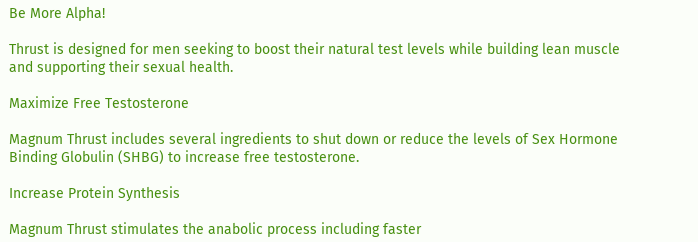Be More Alpha!

Thrust is designed for men seeking to boost their natural test levels while building lean muscle and supporting their sexual health.

Maximize Free Testosterone

Magnum Thrust includes several ingredients to shut down or reduce the levels of Sex Hormone Binding Globulin (SHBG) to increase free testosterone.

Increase Protein Synthesis

Magnum Thrust stimulates the anabolic process including faster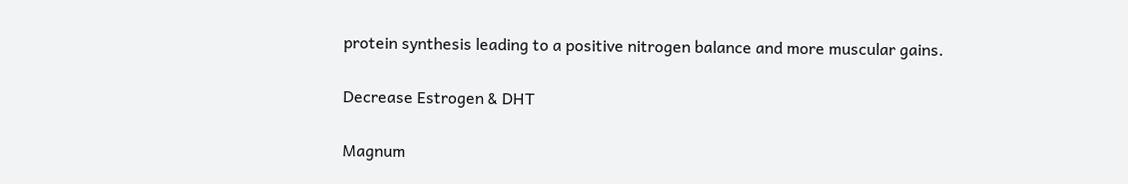protein synthesis leading to a positive nitrogen balance and more muscular gains.

Decrease Estrogen & DHT

Magnum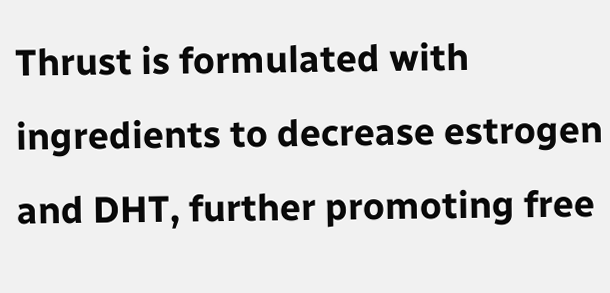Thrust is formulated with ingredients to decrease estrogen and DHT, further promoting free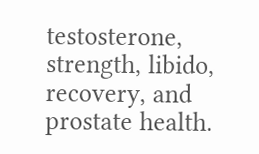testosterone, strength, libido, recovery, and prostate health.